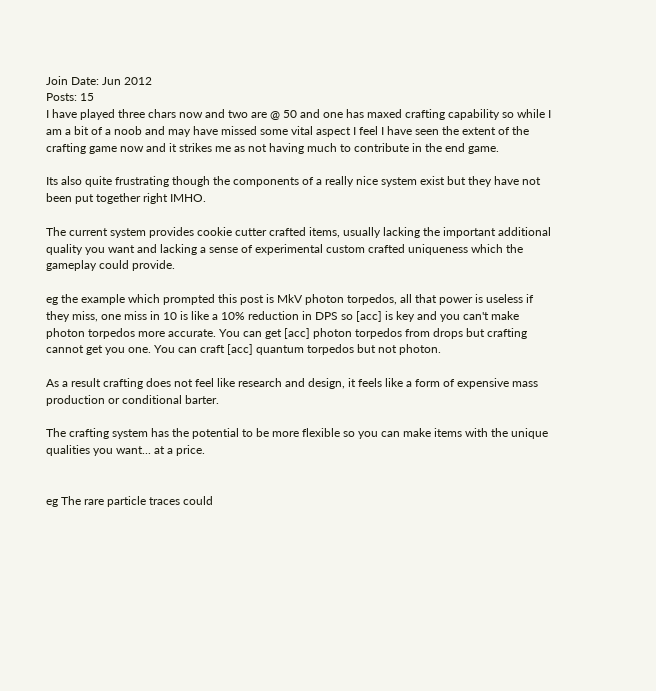Join Date: Jun 2012
Posts: 15
I have played three chars now and two are @ 50 and one has maxed crafting capability so while I am a bit of a noob and may have missed some vital aspect I feel I have seen the extent of the crafting game now and it strikes me as not having much to contribute in the end game.

Its also quite frustrating though the components of a really nice system exist but they have not been put together right IMHO.

The current system provides cookie cutter crafted items, usually lacking the important additional quality you want and lacking a sense of experimental custom crafted uniqueness which the gameplay could provide.

eg the example which prompted this post is MkV photon torpedos, all that power is useless if they miss, one miss in 10 is like a 10% reduction in DPS so [acc] is key and you can't make photon torpedos more accurate. You can get [acc] photon torpedos from drops but crafting cannot get you one. You can craft [acc] quantum torpedos but not photon.

As a result crafting does not feel like research and design, it feels like a form of expensive mass production or conditional barter.

The crafting system has the potential to be more flexible so you can make items with the unique qualities you want... at a price.


eg The rare particle traces could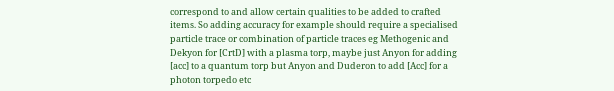correspond to and allow certain qualities to be added to crafted items. So adding accuracy for example should require a specialised particle trace or combination of particle traces eg Methogenic and Dekyon for [CrtD] with a plasma torp, maybe just Anyon for adding [acc] to a quantum torp but Anyon and Duderon to add [Acc] for a photon torpedo etc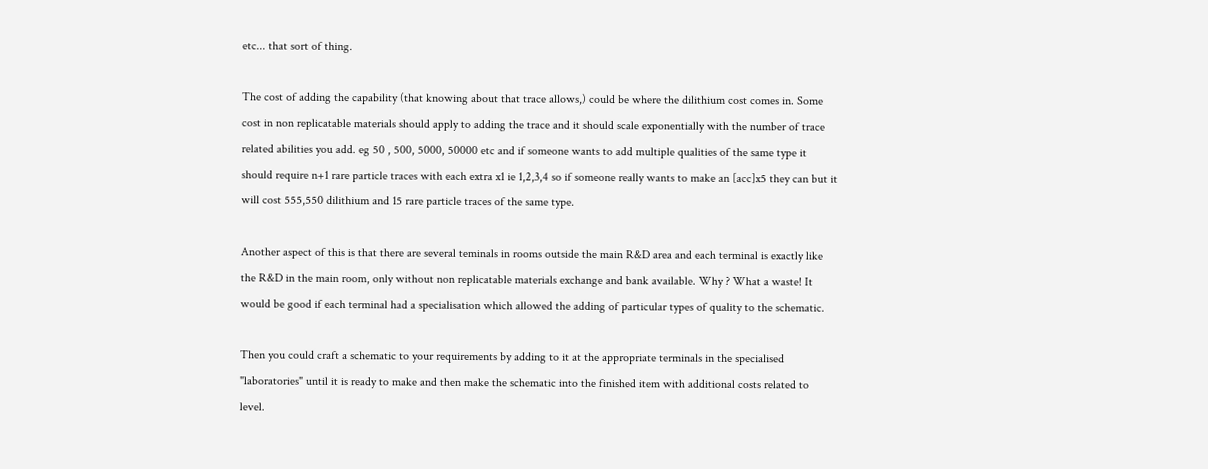etc... that sort of thing.

The cost of adding the capability (that knowing about that trace allows,) could be where the dilithium cost comes in. Some cost in non replicatable materials should apply to adding the trace and it should scale exponentially with the number of trace related abilities you add. eg 50 , 500, 5000, 50000 etc and if someone wants to add multiple qualities of the same type it should require n+1 rare particle traces with each extra x1 ie 1,2,3,4 so if someone really wants to make an [acc]x5 they can but it will cost 555,550 dilithium and 15 rare particle traces of the same type.

Another aspect of this is that there are several teminals in rooms outside the main R&D area and each terminal is exactly like the R&D in the main room, only without non replicatable materials exchange and bank available. Why ? What a waste! It would be good if each terminal had a specialisation which allowed the adding of particular types of quality to the schematic.

Then you could craft a schematic to your requirements by adding to it at the appropriate terminals in the specialised "laboratories" until it is ready to make and then make the schematic into the finished item with additional costs related to level.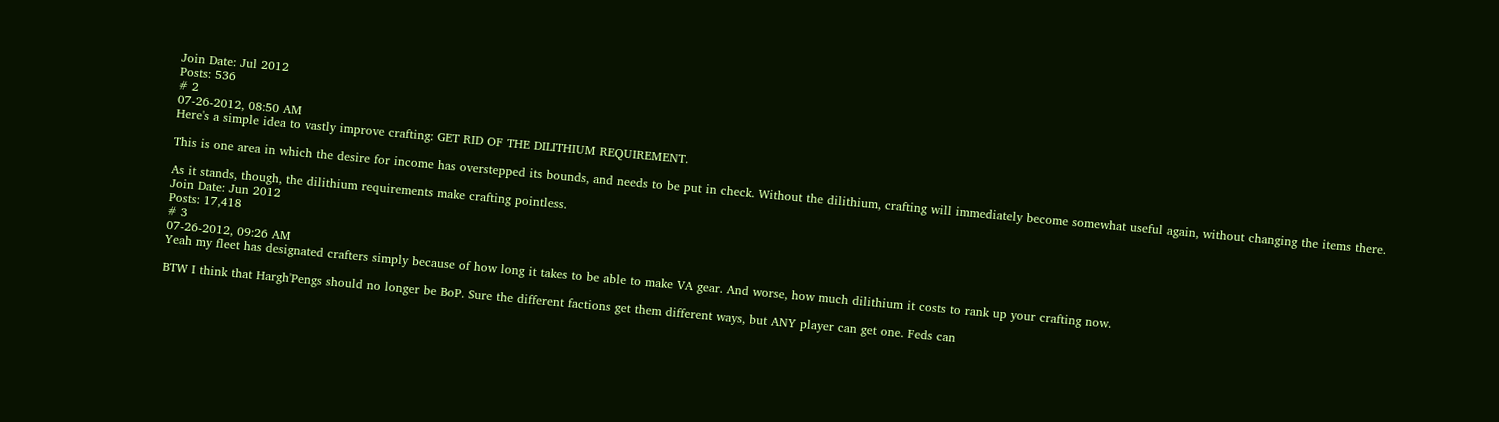Join Date: Jul 2012
Posts: 536
# 2
07-26-2012, 08:50 AM
Here's a simple idea to vastly improve crafting: GET RID OF THE DILITHIUM REQUIREMENT.

This is one area in which the desire for income has overstepped its bounds, and needs to be put in check. Without the dilithium, crafting will immediately become somewhat useful again, without changing the items there.

As it stands, though, the dilithium requirements make crafting pointless.
Join Date: Jun 2012
Posts: 17,418
# 3
07-26-2012, 09:26 AM
Yeah my fleet has designated crafters simply because of how long it takes to be able to make VA gear. And worse, how much dilithium it costs to rank up your crafting now.

BTW I think that Hargh'Pengs should no longer be BoP. Sure the different factions get them different ways, but ANY player can get one. Feds can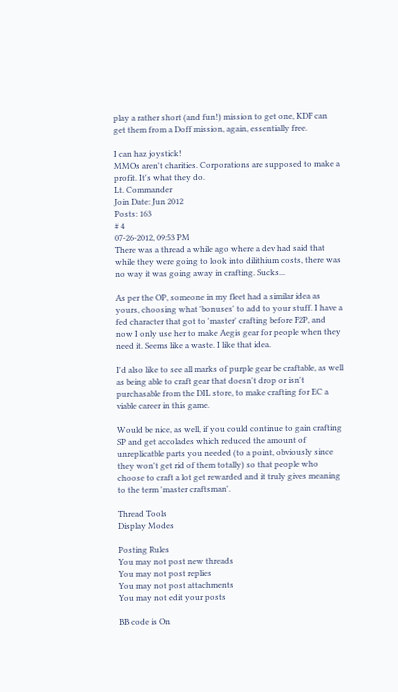play a rather short (and fun!) mission to get one, KDF can get them from a Doff mission, again, essentially free.

I can haz joystick!
MMOs aren't charities. Corporations are supposed to make a profit. It's what they do.
Lt. Commander
Join Date: Jun 2012
Posts: 163
# 4
07-26-2012, 09:53 PM
There was a thread a while ago where a dev had said that while they were going to look into dilithium costs, there was no way it was going away in crafting. Sucks...

As per the OP, someone in my fleet had a similar idea as yours, choosing what 'bonuses' to add to your stuff. I have a fed character that got to 'master' crafting before F2P, and now I only use her to make Aegis gear for people when they need it. Seems like a waste. I like that idea.

I'd also like to see all marks of purple gear be craftable, as well as being able to craft gear that doesn't drop or isn't purchasable from the DIL store, to make crafting for EC a viable career in this game.

Would be nice, as well, if you could continue to gain crafting SP and get accolades which reduced the amount of unreplicatble parts you needed (to a point, obviously since they won't get rid of them totally) so that people who choose to craft a lot get rewarded and it truly gives meaning to the term 'master craftsman'.

Thread Tools
Display Modes

Posting Rules
You may not post new threads
You may not post replies
You may not post attachments
You may not edit your posts

BB code is On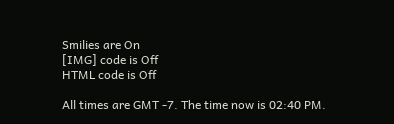Smilies are On
[IMG] code is Off
HTML code is Off

All times are GMT -7. The time now is 02:40 PM.